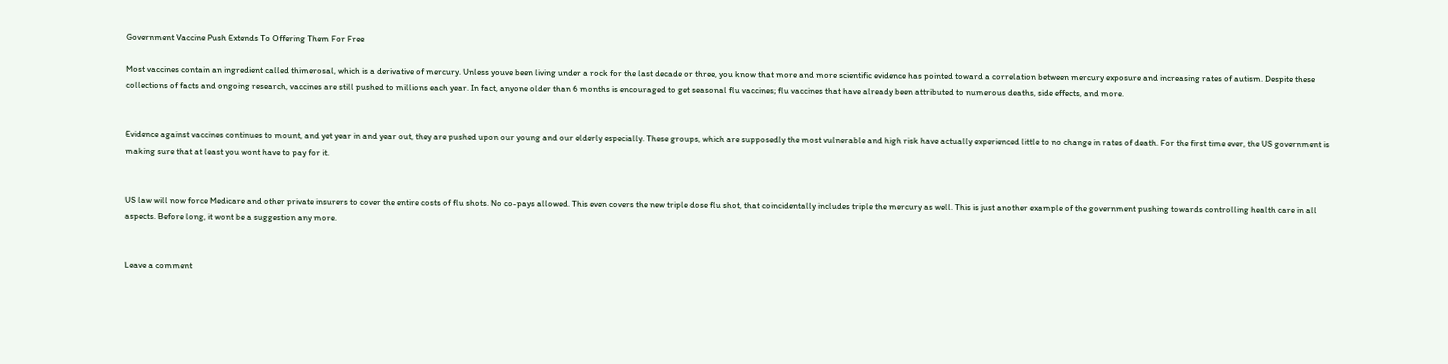Government Vaccine Push Extends To Offering Them For Free

Most vaccines contain an ingredient called thimerosal, which is a derivative of mercury. Unless youve been living under a rock for the last decade or three, you know that more and more scientific evidence has pointed toward a correlation between mercury exposure and increasing rates of autism. Despite these collections of facts and ongoing research, vaccines are still pushed to millions each year. In fact, anyone older than 6 months is encouraged to get seasonal flu vaccines; flu vaccines that have already been attributed to numerous deaths, side effects, and more.


Evidence against vaccines continues to mount, and yet year in and year out, they are pushed upon our young and our elderly especially. These groups, which are supposedly the most vulnerable and high risk have actually experienced little to no change in rates of death. For the first time ever, the US government is making sure that at least you wont have to pay for it.


US law will now force Medicare and other private insurers to cover the entire costs of flu shots. No co-pays allowed. This even covers the new triple dose flu shot, that coincidentally includes triple the mercury as well. This is just another example of the government pushing towards controlling health care in all aspects. Before long, it wont be a suggestion any more.


Leave a comment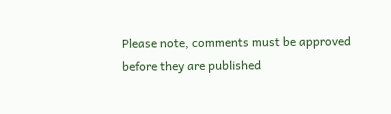Please note, comments must be approved before they are published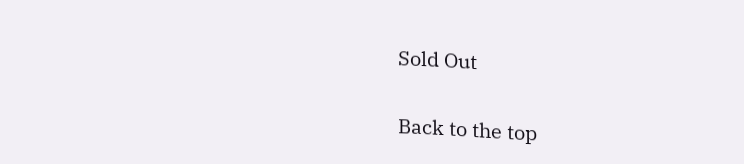Sold Out

Back to the top